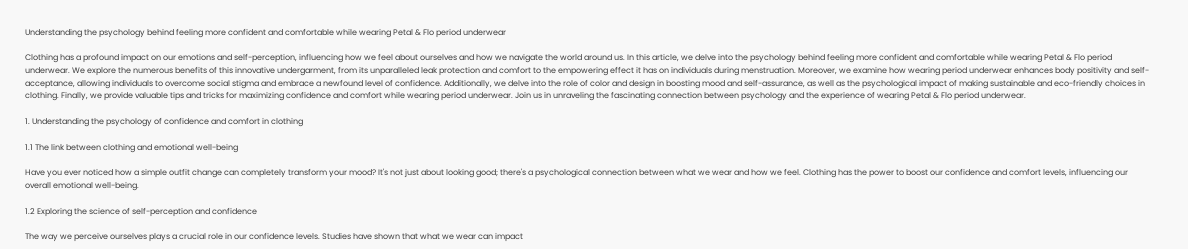Understanding the psychology behind feeling more confident and comfortable while wearing Petal & Flo period underwear

Clothing has a profound impact on our emotions and self-perception, influencing how we feel about ourselves and how we navigate the world around us. In this article, we delve into the psychology behind feeling more confident and comfortable while wearing Petal & Flo period underwear. We explore the numerous benefits of this innovative undergarment, from its unparalleled leak protection and comfort to the empowering effect it has on individuals during menstruation. Moreover, we examine how wearing period underwear enhances body positivity and self-acceptance, allowing individuals to overcome social stigma and embrace a newfound level of confidence. Additionally, we delve into the role of color and design in boosting mood and self-assurance, as well as the psychological impact of making sustainable and eco-friendly choices in clothing. Finally, we provide valuable tips and tricks for maximizing confidence and comfort while wearing period underwear. Join us in unraveling the fascinating connection between psychology and the experience of wearing Petal & Flo period underwear.

1. Understanding the psychology of confidence and comfort in clothing

1.1 The link between clothing and emotional well-being

Have you ever noticed how a simple outfit change can completely transform your mood? It's not just about looking good; there's a psychological connection between what we wear and how we feel. Clothing has the power to boost our confidence and comfort levels, influencing our overall emotional well-being.

1.2 Exploring the science of self-perception and confidence

The way we perceive ourselves plays a crucial role in our confidence levels. Studies have shown that what we wear can impact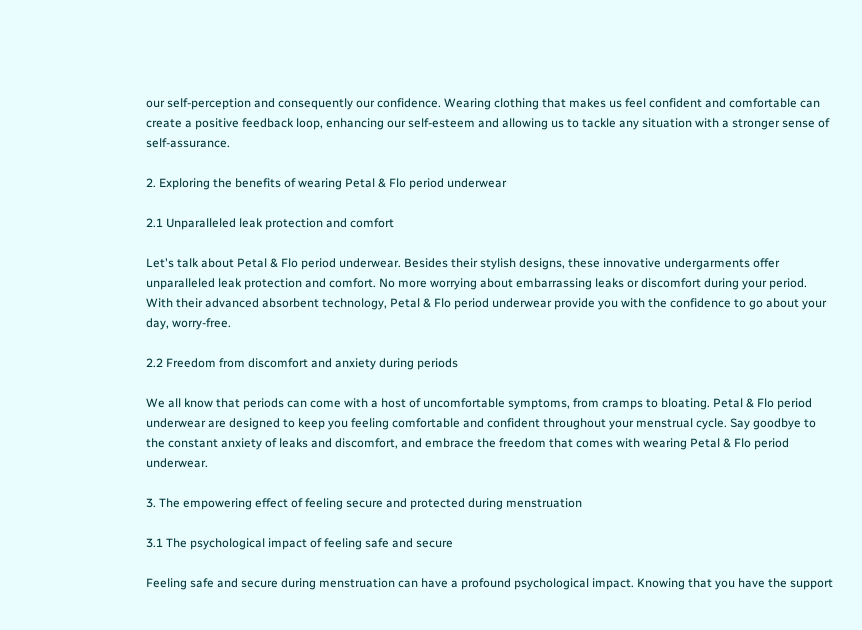our self-perception and consequently our confidence. Wearing clothing that makes us feel confident and comfortable can create a positive feedback loop, enhancing our self-esteem and allowing us to tackle any situation with a stronger sense of self-assurance.

2. Exploring the benefits of wearing Petal & Flo period underwear

2.1 Unparalleled leak protection and comfort

Let's talk about Petal & Flo period underwear. Besides their stylish designs, these innovative undergarments offer unparalleled leak protection and comfort. No more worrying about embarrassing leaks or discomfort during your period. With their advanced absorbent technology, Petal & Flo period underwear provide you with the confidence to go about your day, worry-free.

2.2 Freedom from discomfort and anxiety during periods

We all know that periods can come with a host of uncomfortable symptoms, from cramps to bloating. Petal & Flo period underwear are designed to keep you feeling comfortable and confident throughout your menstrual cycle. Say goodbye to the constant anxiety of leaks and discomfort, and embrace the freedom that comes with wearing Petal & Flo period underwear.

3. The empowering effect of feeling secure and protected during menstruation

3.1 The psychological impact of feeling safe and secure

Feeling safe and secure during menstruation can have a profound psychological impact. Knowing that you have the support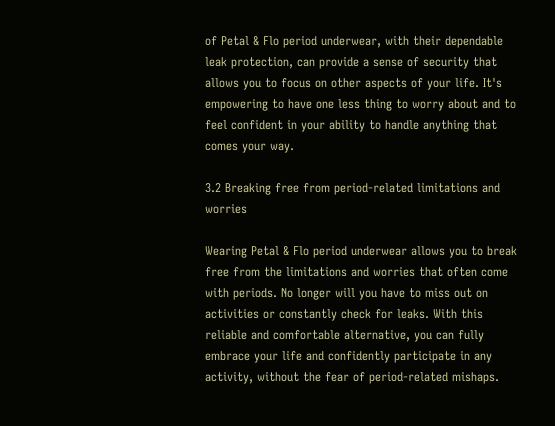of Petal & Flo period underwear, with their dependable leak protection, can provide a sense of security that allows you to focus on other aspects of your life. It's empowering to have one less thing to worry about and to feel confident in your ability to handle anything that comes your way.

3.2 Breaking free from period-related limitations and worries

Wearing Petal & Flo period underwear allows you to break free from the limitations and worries that often come with periods. No longer will you have to miss out on activities or constantly check for leaks. With this reliable and comfortable alternative, you can fully embrace your life and confidently participate in any activity, without the fear of period-related mishaps.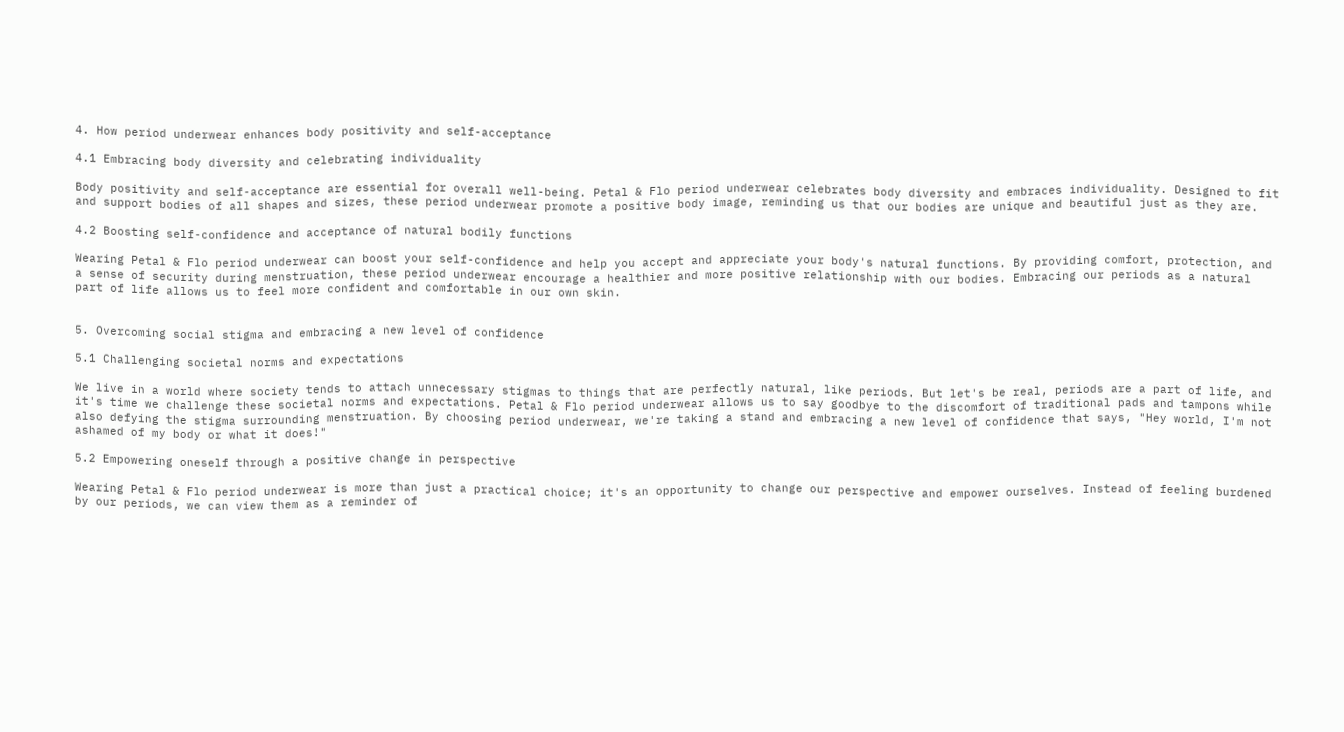4. How period underwear enhances body positivity and self-acceptance

4.1 Embracing body diversity and celebrating individuality

Body positivity and self-acceptance are essential for overall well-being. Petal & Flo period underwear celebrates body diversity and embraces individuality. Designed to fit and support bodies of all shapes and sizes, these period underwear promote a positive body image, reminding us that our bodies are unique and beautiful just as they are.

4.2 Boosting self-confidence and acceptance of natural bodily functions

Wearing Petal & Flo period underwear can boost your self-confidence and help you accept and appreciate your body's natural functions. By providing comfort, protection, and a sense of security during menstruation, these period underwear encourage a healthier and more positive relationship with our bodies. Embracing our periods as a natural part of life allows us to feel more confident and comfortable in our own skin.


5. Overcoming social stigma and embracing a new level of confidence

5.1 Challenging societal norms and expectations

We live in a world where society tends to attach unnecessary stigmas to things that are perfectly natural, like periods. But let's be real, periods are a part of life, and it's time we challenge these societal norms and expectations. Petal & Flo period underwear allows us to say goodbye to the discomfort of traditional pads and tampons while also defying the stigma surrounding menstruation. By choosing period underwear, we're taking a stand and embracing a new level of confidence that says, "Hey world, I'm not ashamed of my body or what it does!"

5.2 Empowering oneself through a positive change in perspective

Wearing Petal & Flo period underwear is more than just a practical choice; it's an opportunity to change our perspective and empower ourselves. Instead of feeling burdened by our periods, we can view them as a reminder of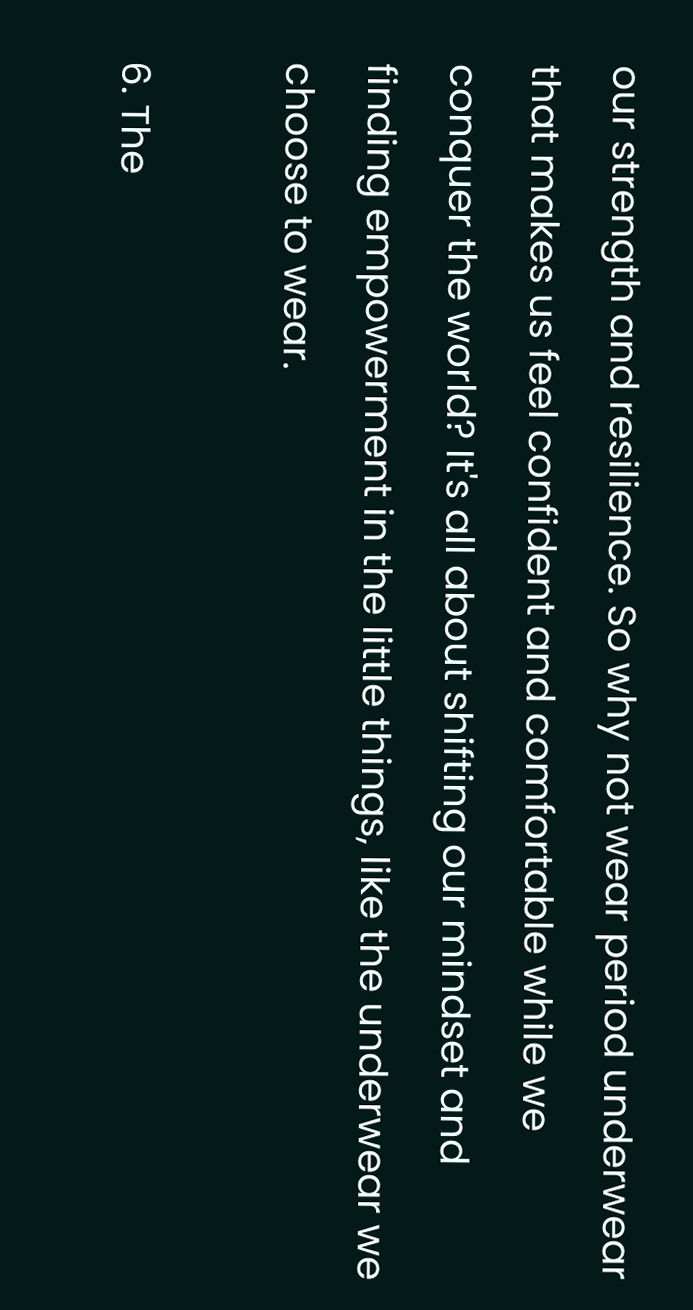our strength and resilience. So why not wear period underwear that makes us feel confident and comfortable while we conquer the world? It's all about shifting our mindset and finding empowerment in the little things, like the underwear we choose to wear.

6. The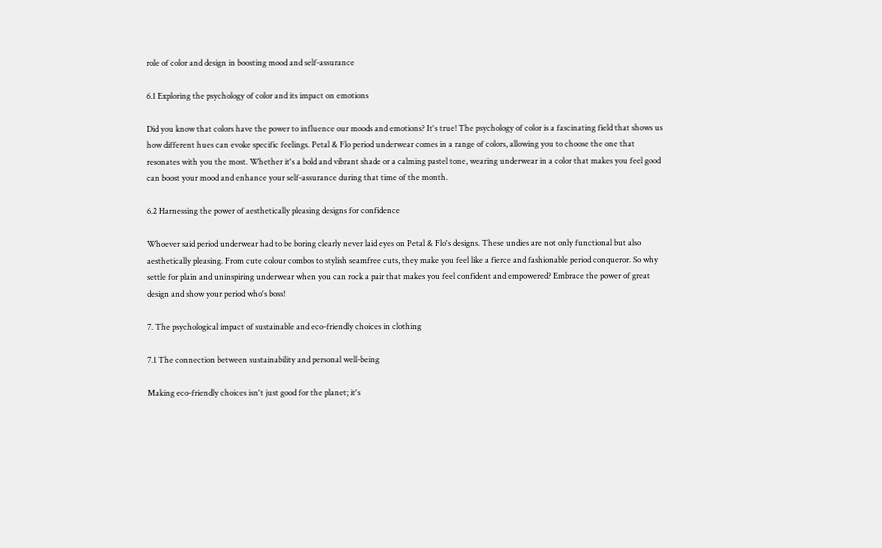role of color and design in boosting mood and self-assurance

6.1 Exploring the psychology of color and its impact on emotions

Did you know that colors have the power to influence our moods and emotions? It's true! The psychology of color is a fascinating field that shows us how different hues can evoke specific feelings. Petal & Flo period underwear comes in a range of colors, allowing you to choose the one that resonates with you the most. Whether it's a bold and vibrant shade or a calming pastel tone, wearing underwear in a color that makes you feel good can boost your mood and enhance your self-assurance during that time of the month.

6.2 Harnessing the power of aesthetically pleasing designs for confidence

Whoever said period underwear had to be boring clearly never laid eyes on Petal & Flo's designs. These undies are not only functional but also aesthetically pleasing. From cute colour combos to stylish seamfree cuts, they make you feel like a fierce and fashionable period conqueror. So why settle for plain and uninspiring underwear when you can rock a pair that makes you feel confident and empowered? Embrace the power of great design and show your period who's boss!

7. The psychological impact of sustainable and eco-friendly choices in clothing

7.1 The connection between sustainability and personal well-being

Making eco-friendly choices isn't just good for the planet; it's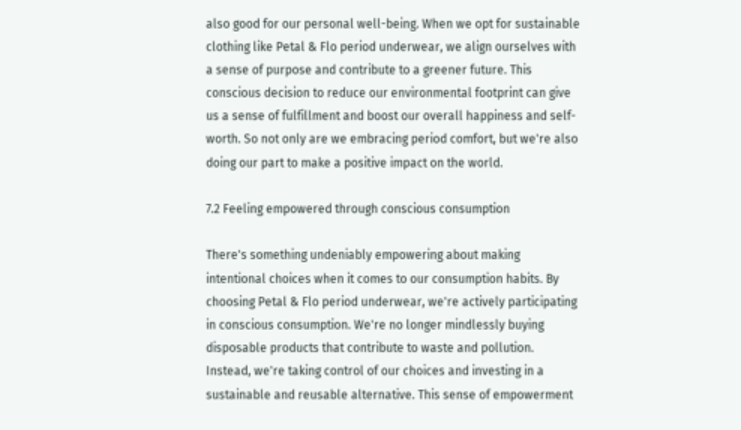also good for our personal well-being. When we opt for sustainable clothing like Petal & Flo period underwear, we align ourselves with a sense of purpose and contribute to a greener future. This conscious decision to reduce our environmental footprint can give us a sense of fulfillment and boost our overall happiness and self-worth. So not only are we embracing period comfort, but we're also doing our part to make a positive impact on the world.

7.2 Feeling empowered through conscious consumption

There's something undeniably empowering about making intentional choices when it comes to our consumption habits. By choosing Petal & Flo period underwear, we're actively participating in conscious consumption. We're no longer mindlessly buying disposable products that contribute to waste and pollution. Instead, we're taking control of our choices and investing in a sustainable and reusable alternative. This sense of empowerment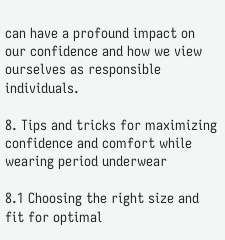can have a profound impact on our confidence and how we view ourselves as responsible individuals.

8. Tips and tricks for maximizing confidence and comfort while wearing period underwear

8.1 Choosing the right size and fit for optimal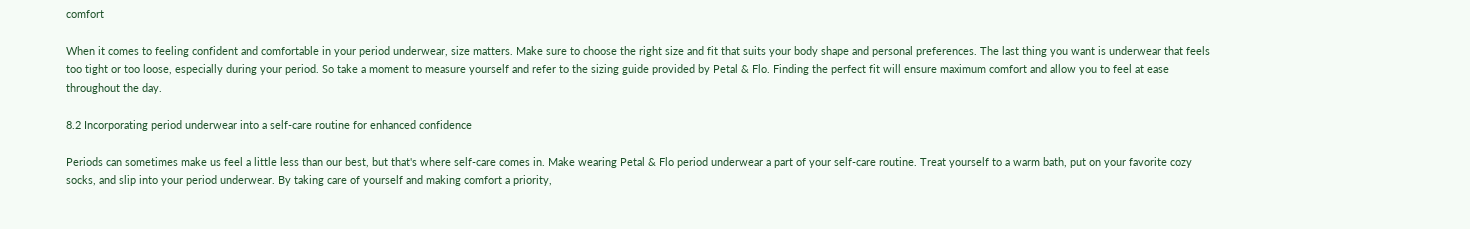comfort

When it comes to feeling confident and comfortable in your period underwear, size matters. Make sure to choose the right size and fit that suits your body shape and personal preferences. The last thing you want is underwear that feels too tight or too loose, especially during your period. So take a moment to measure yourself and refer to the sizing guide provided by Petal & Flo. Finding the perfect fit will ensure maximum comfort and allow you to feel at ease throughout the day.

8.2 Incorporating period underwear into a self-care routine for enhanced confidence

Periods can sometimes make us feel a little less than our best, but that's where self-care comes in. Make wearing Petal & Flo period underwear a part of your self-care routine. Treat yourself to a warm bath, put on your favorite cozy socks, and slip into your period underwear. By taking care of yourself and making comfort a priority,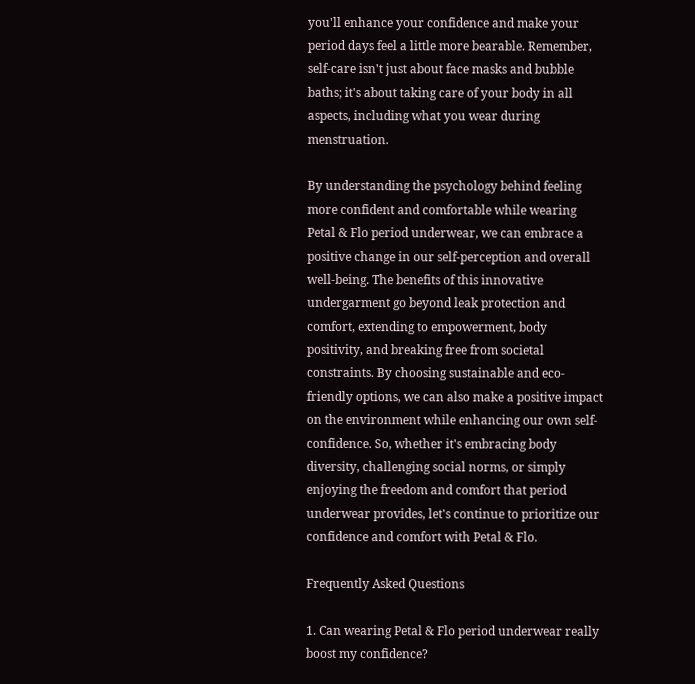you'll enhance your confidence and make your period days feel a little more bearable. Remember, self-care isn't just about face masks and bubble baths; it's about taking care of your body in all aspects, including what you wear during menstruation.

By understanding the psychology behind feeling more confident and comfortable while wearing Petal & Flo period underwear, we can embrace a positive change in our self-perception and overall well-being. The benefits of this innovative undergarment go beyond leak protection and comfort, extending to empowerment, body positivity, and breaking free from societal constraints. By choosing sustainable and eco-friendly options, we can also make a positive impact on the environment while enhancing our own self-confidence. So, whether it's embracing body diversity, challenging social norms, or simply enjoying the freedom and comfort that period underwear provides, let's continue to prioritize our confidence and comfort with Petal & Flo.

Frequently Asked Questions

1. Can wearing Petal & Flo period underwear really boost my confidence?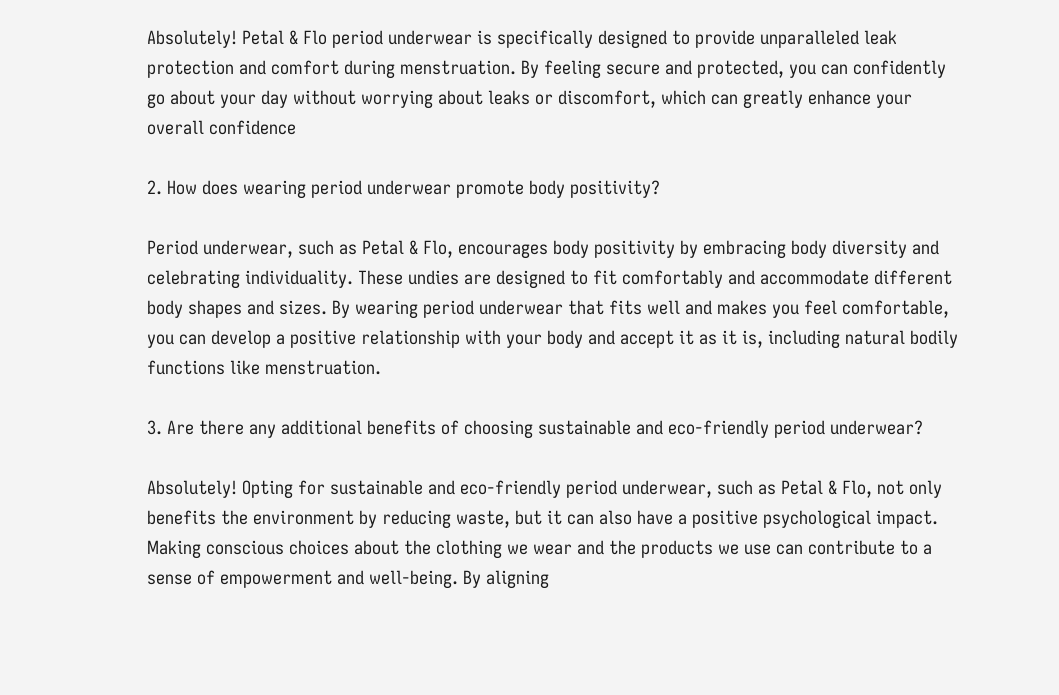Absolutely! Petal & Flo period underwear is specifically designed to provide unparalleled leak protection and comfort during menstruation. By feeling secure and protected, you can confidently go about your day without worrying about leaks or discomfort, which can greatly enhance your overall confidence

2. How does wearing period underwear promote body positivity?

Period underwear, such as Petal & Flo, encourages body positivity by embracing body diversity and celebrating individuality. These undies are designed to fit comfortably and accommodate different body shapes and sizes. By wearing period underwear that fits well and makes you feel comfortable, you can develop a positive relationship with your body and accept it as it is, including natural bodily functions like menstruation.

3. Are there any additional benefits of choosing sustainable and eco-friendly period underwear?

Absolutely! Opting for sustainable and eco-friendly period underwear, such as Petal & Flo, not only benefits the environment by reducing waste, but it can also have a positive psychological impact. Making conscious choices about the clothing we wear and the products we use can contribute to a sense of empowerment and well-being. By aligning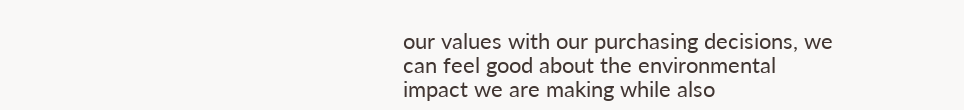our values with our purchasing decisions, we can feel good about the environmental impact we are making while also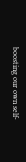boosting our own self-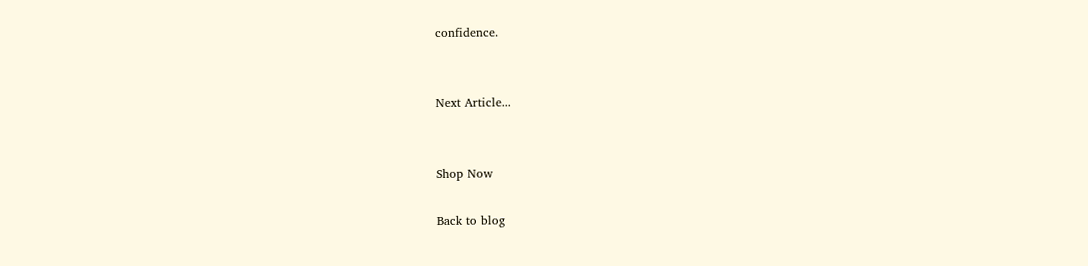confidence.


Next Article...


Shop Now

Back to blog